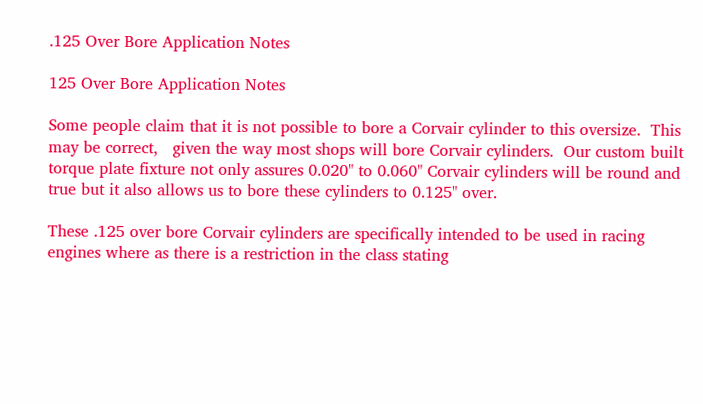.125 Over Bore Application Notes

125 Over Bore Application Notes

Some people claim that it is not possible to bore a Corvair cylinder to this oversize.  This may be correct,   given the way most shops will bore Corvair cylinders.  Our custom built torque plate fixture not only assures 0.020" to 0.060" Corvair cylinders will be round and true but it also allows us to bore these cylinders to 0.125" over.

These .125 over bore Corvair cylinders are specifically intended to be used in racing engines where as there is a restriction in the class stating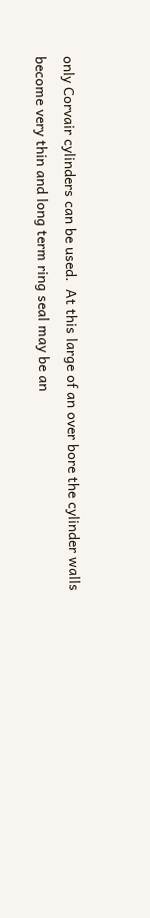only Corvair cylinders can be used.  At this large of an over bore the cylinder walls become very thin and long term ring seal may be an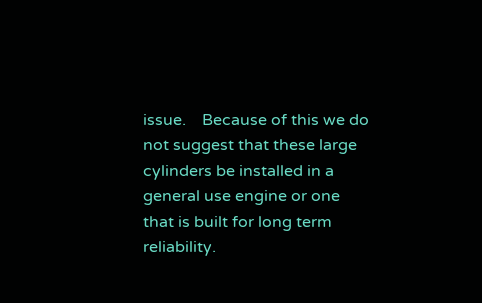issue.    Because of this we do not suggest that these large cylinders be installed in a general use engine or one that is built for long term reliability.